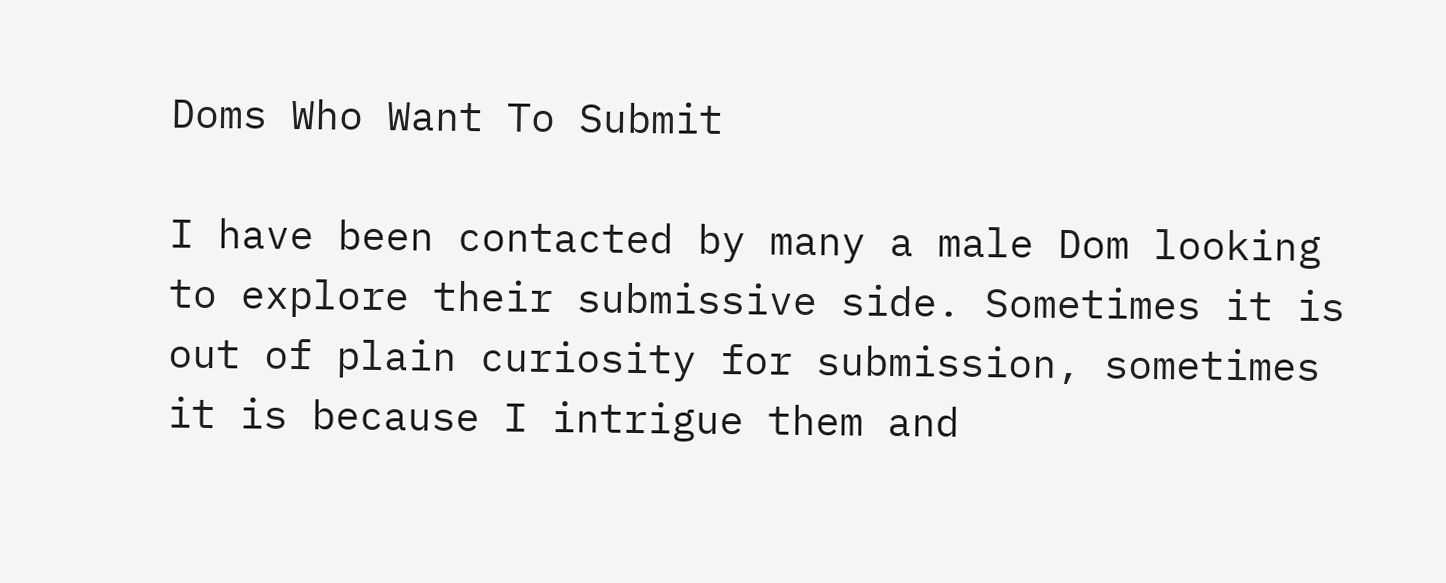Doms Who Want To Submit

I have been contacted by many a male Dom looking to explore their submissive side. Sometimes it is out of plain curiosity for submission, sometimes it is because I intrigue them and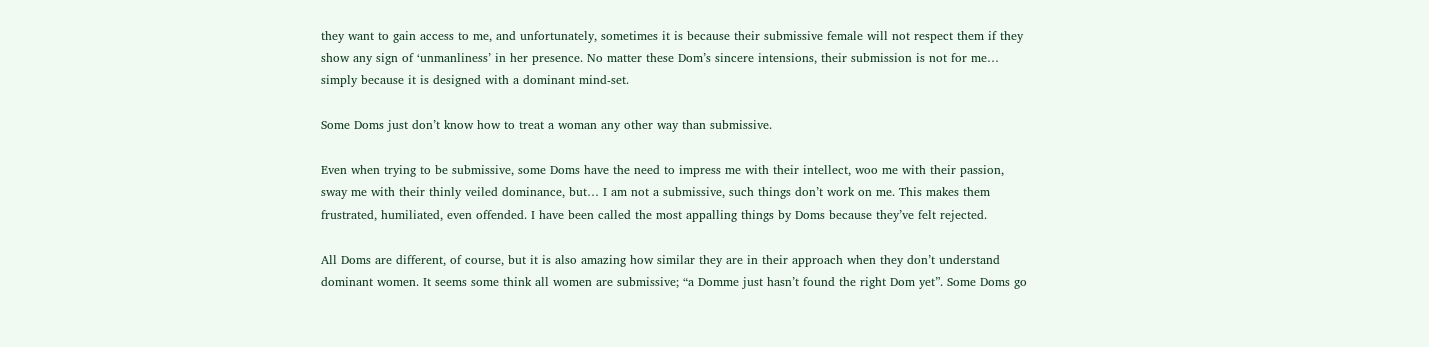they want to gain access to me, and unfortunately, sometimes it is because their submissive female will not respect them if they show any sign of ‘unmanliness’ in her presence. No matter these Dom’s sincere intensions, their submission is not for me… simply because it is designed with a dominant mind-set.

Some Doms just don’t know how to treat a woman any other way than submissive.

Even when trying to be submissive, some Doms have the need to impress me with their intellect, woo me with their passion, sway me with their thinly veiled dominance, but… I am not a submissive, such things don’t work on me. This makes them frustrated, humiliated, even offended. I have been called the most appalling things by Doms because they’ve felt rejected.

All Doms are different, of course, but it is also amazing how similar they are in their approach when they don’t understand dominant women. It seems some think all women are submissive; “a Domme just hasn’t found the right Dom yet”. Some Doms go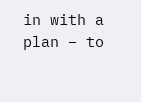in with a plan – to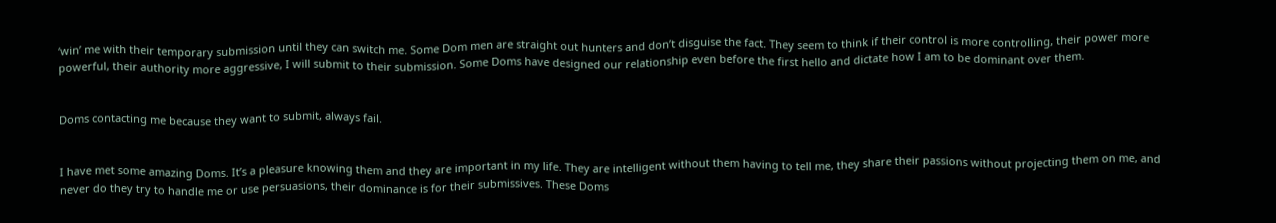‘win’ me with their temporary submission until they can switch me. Some Dom men are straight out hunters and don’t disguise the fact. They seem to think if their control is more controlling, their power more powerful, their authority more aggressive, I will submit to their submission. Some Doms have designed our relationship even before the first hello and dictate how I am to be dominant over them.


Doms contacting me because they want to submit, always fail.


I have met some amazing Doms. It’s a pleasure knowing them and they are important in my life. They are intelligent without them having to tell me, they share their passions without projecting them on me, and never do they try to handle me or use persuasions, their dominance is for their submissives. These Doms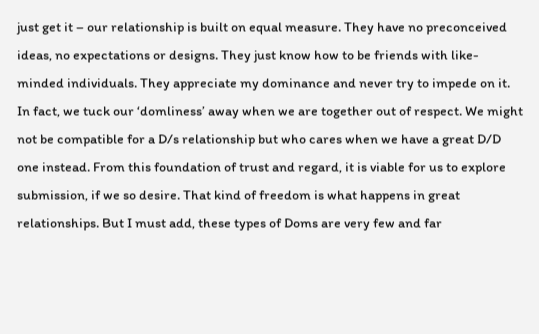just get it – our relationship is built on equal measure. They have no preconceived ideas, no expectations or designs. They just know how to be friends with like-minded individuals. They appreciate my dominance and never try to impede on it. In fact, we tuck our ‘domliness’ away when we are together out of respect. We might not be compatible for a D/s relationship but who cares when we have a great D/D one instead. From this foundation of trust and regard, it is viable for us to explore submission, if we so desire. That kind of freedom is what happens in great relationships. But I must add, these types of Doms are very few and far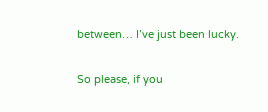between… I’ve just been lucky.

So please, if you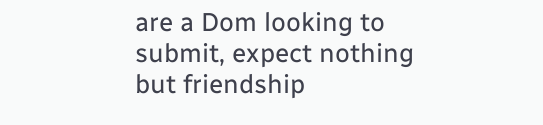are a Dom looking to submit, expect nothing but friendship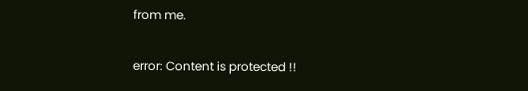from me.

error: Content is protected !!